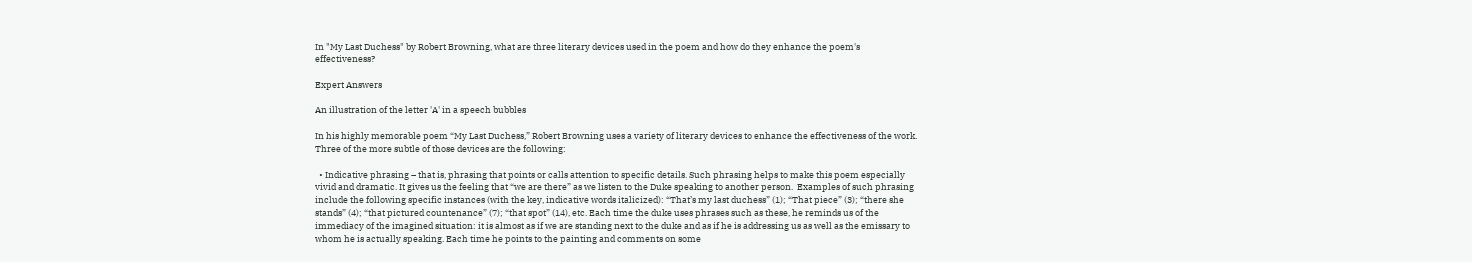In "My Last Duchess" by Robert Browning, what are three literary devices used in the poem and how do they enhance the poem's effectiveness?

Expert Answers

An illustration of the letter 'A' in a speech bubbles

In his highly memorable poem “My Last Duchess,” Robert Browning uses a variety of literary devices to enhance the effectiveness of the work.  Three of the more subtle of those devices are the following:

  • Indicative phrasing – that is, phrasing that points or calls attention to specific details. Such phrasing helps to make this poem especially vivid and dramatic. It gives us the feeling that “we are there” as we listen to the Duke speaking to another person.  Examples of such phrasing include the following specific instances (with the key, indicative words italicized): “That’s my last duchess” (1); “That piece” (3); “there she stands” (4); “that pictured countenance” (7); “that spot” (14), etc. Each time the duke uses phrases such as these, he reminds us of the immediacy of the imagined situation: it is almost as if we are standing next to the duke and as if he is addressing us as well as the emissary to whom he is actually speaking. Each time he points to the painting and comments on some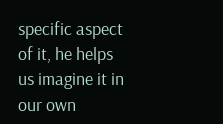specific aspect of it, he helps us imagine it in our own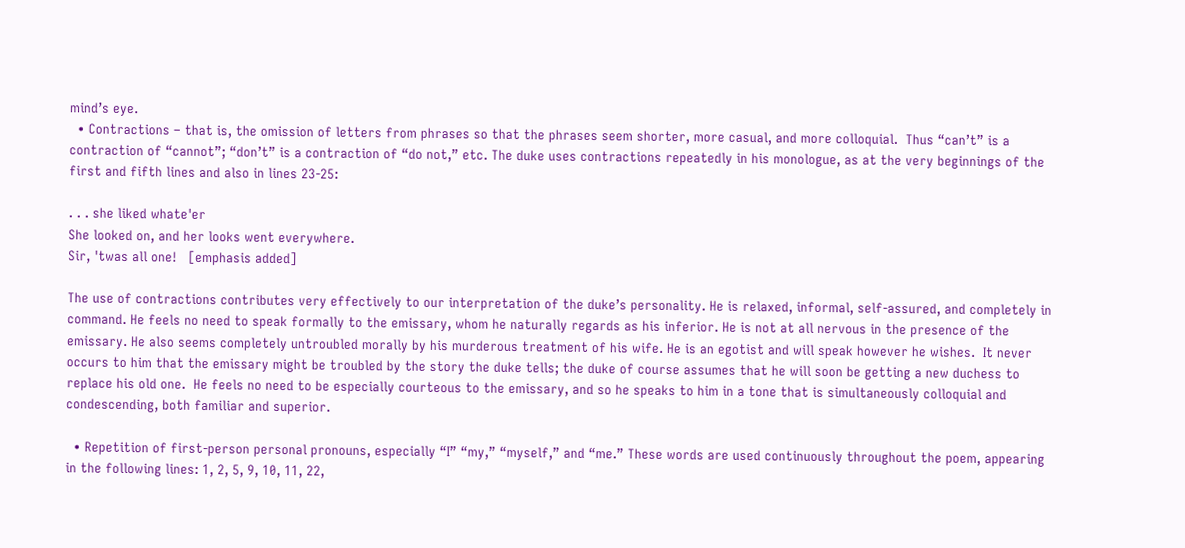mind’s eye.
  • Contractions – that is, the omission of letters from phrases so that the phrases seem shorter, more casual, and more colloquial.  Thus “can’t” is a contraction of “cannot”; “don’t” is a contraction of “do not,” etc. The duke uses contractions repeatedly in his monologue, as at the very beginnings of the first and fifth lines and also in lines 23-25:

. . . she liked whate'er
She looked on, and her looks went everywhere.
Sir, 'twas all one!   [emphasis added]

The use of contractions contributes very effectively to our interpretation of the duke’s personality. He is relaxed, informal, self-assured, and completely in command. He feels no need to speak formally to the emissary, whom he naturally regards as his inferior. He is not at all nervous in the presence of the emissary. He also seems completely untroubled morally by his murderous treatment of his wife. He is an egotist and will speak however he wishes.  It never occurs to him that the emissary might be troubled by the story the duke tells; the duke of course assumes that he will soon be getting a new duchess to replace his old one.  He feels no need to be especially courteous to the emissary, and so he speaks to him in a tone that is simultaneously colloquial and condescending, both familiar and superior.

  • Repetition of first-person personal pronouns, especially “I” “my,” “myself,” and “me.” These words are used continuously throughout the poem, appearing in the following lines: 1, 2, 5, 9, 10, 11, 22,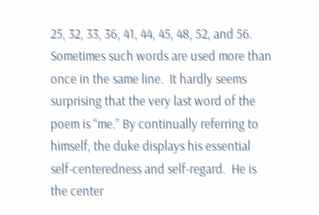25, 32, 33, 36, 41, 44, 45, 48, 52, and 56.  Sometimes such words are used more than once in the same line.  It hardly seems surprising that the very last word of the poem is “me.” By continually referring to himself, the duke displays his essential self-centeredness and self-regard.  He is the center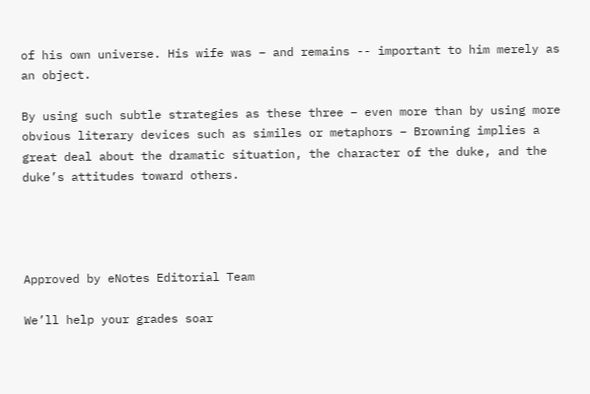of his own universe. His wife was – and remains -- important to him merely as an object.

By using such subtle strategies as these three – even more than by using more obvious literary devices such as similes or metaphors – Browning implies a great deal about the dramatic situation, the character of the duke, and the duke’s attitudes toward others.




Approved by eNotes Editorial Team

We’ll help your grades soar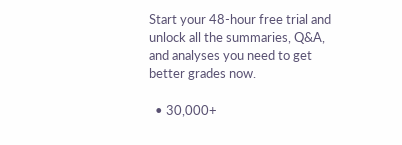Start your 48-hour free trial and unlock all the summaries, Q&A, and analyses you need to get better grades now.

  • 30,000+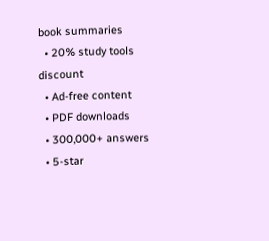book summaries
  • 20% study tools discount
  • Ad-free content
  • PDF downloads
  • 300,000+ answers
  • 5-star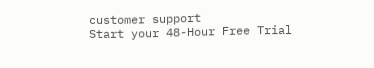customer support
Start your 48-Hour Free Trial